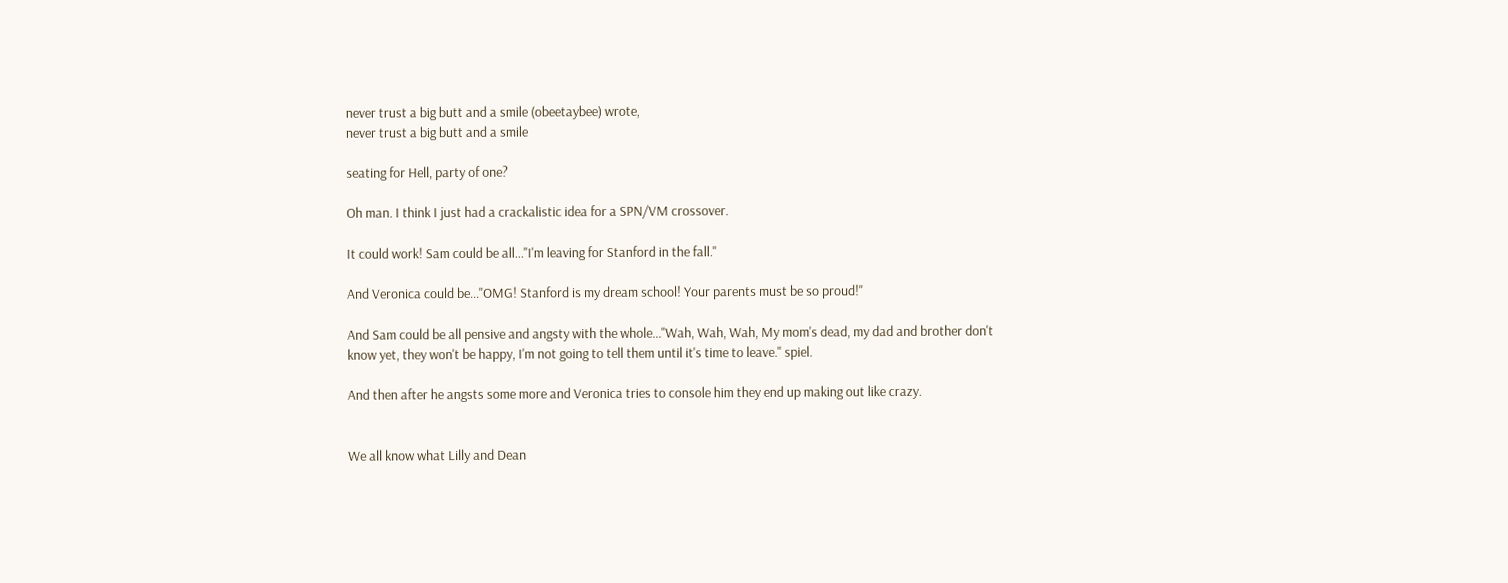never trust a big butt and a smile (obeetaybee) wrote,
never trust a big butt and a smile

seating for Hell, party of one?

Oh man. I think I just had a crackalistic idea for a SPN/VM crossover.

It could work! Sam could be all..."I'm leaving for Stanford in the fall."

And Veronica could be..."OMG! Stanford is my dream school! Your parents must be so proud!"

And Sam could be all pensive and angsty with the whole..."Wah, Wah, Wah, My mom's dead, my dad and brother don't know yet, they won't be happy, I'm not going to tell them until it's time to leave." spiel.

And then after he angsts some more and Veronica tries to console him they end up making out like crazy.


We all know what Lilly and Dean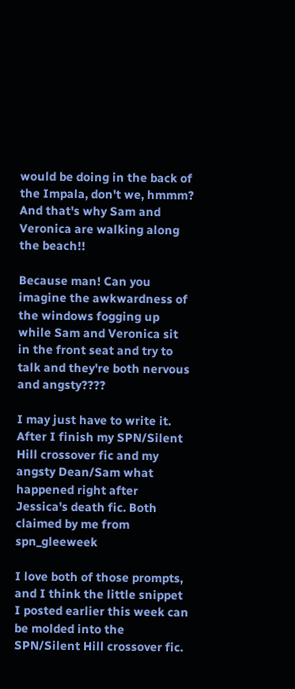would be doing in the back of the Impala, don't we, hmmm? And that's why Sam and Veronica are walking along the beach!!

Because man! Can you imagine the awkwardness of the windows fogging up while Sam and Veronica sit in the front seat and try to talk and they're both nervous and angsty????

I may just have to write it. After I finish my SPN/Silent Hill crossover fic and my angsty Dean/Sam what happened right after Jessica's death fic. Both claimed by me from spn_gleeweek

I love both of those prompts, and I think the little snippet I posted earlier this week can be molded into the SPN/Silent Hill crossover fic.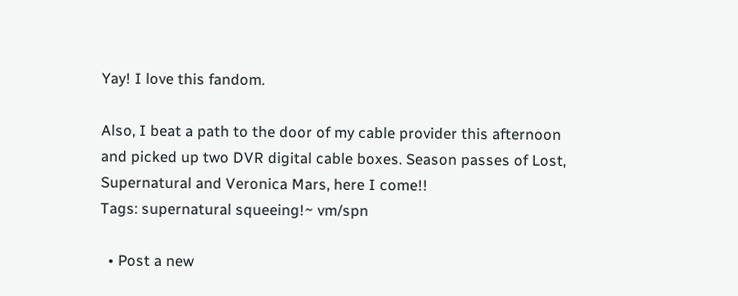Yay! I love this fandom.

Also, I beat a path to the door of my cable provider this afternoon and picked up two DVR digital cable boxes. Season passes of Lost, Supernatural and Veronica Mars, here I come!!
Tags: supernatural squeeing!~ vm/spn

  • Post a new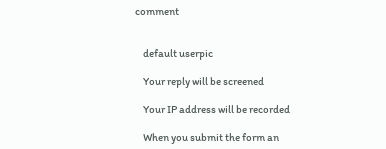comment


    default userpic

    Your reply will be screened

    Your IP address will be recorded

    When you submit the form an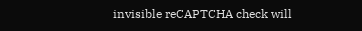invisible reCAPTCHA check will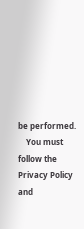be performed.
    You must follow the Privacy Policy and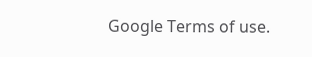Google Terms of use.